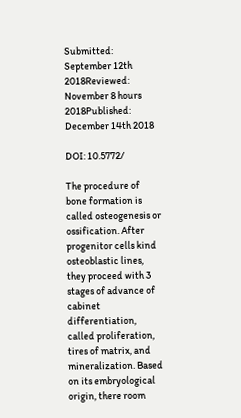Submitted: September 12th 2018Reviewed: November 8 hours 2018Published: December 14th 2018

DOI: 10.5772/

The procedure of bone formation is called osteogenesis or ossification. After progenitor cells kind osteoblastic lines, they proceed with 3 stages of advance of cabinet differentiation, called proliferation, tires of matrix, and mineralization. Based on its embryological origin, there room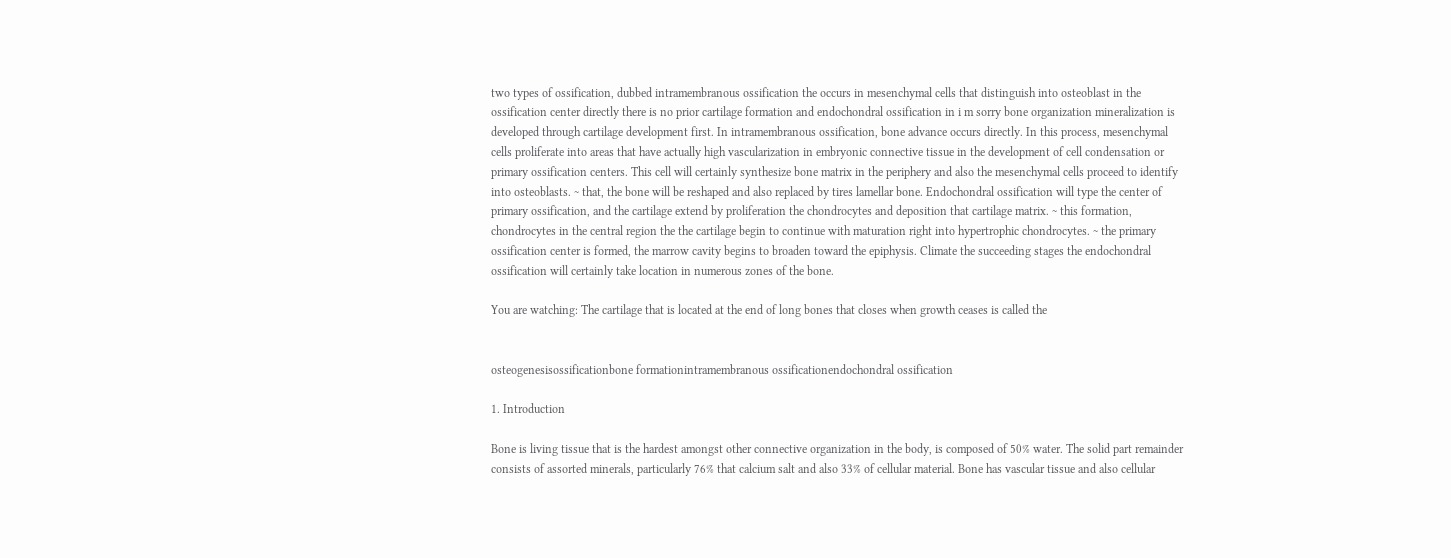two types of ossification, dubbed intramembranous ossification the occurs in mesenchymal cells that distinguish into osteoblast in the ossification center directly there is no prior cartilage formation and endochondral ossification in i m sorry bone organization mineralization is developed through cartilage development first. In intramembranous ossification, bone advance occurs directly. In this process, mesenchymal cells proliferate into areas that have actually high vascularization in embryonic connective tissue in the development of cell condensation or primary ossification centers. This cell will certainly synthesize bone matrix in the periphery and also the mesenchymal cells proceed to identify into osteoblasts. ~ that, the bone will be reshaped and also replaced by tires lamellar bone. Endochondral ossification will type the center of primary ossification, and the cartilage extend by proliferation the chondrocytes and deposition that cartilage matrix. ~ this formation, chondrocytes in the central region the the cartilage begin to continue with maturation right into hypertrophic chondrocytes. ~ the primary ossification center is formed, the marrow cavity begins to broaden toward the epiphysis. Climate the succeeding stages the endochondral ossification will certainly take location in numerous zones of the bone.

You are watching: The cartilage that is located at the end of long bones that closes when growth ceases is called the


osteogenesisossificationbone formationintramembranous ossificationendochondral ossification

1. Introduction

Bone is living tissue that is the hardest amongst other connective organization in the body, is composed of 50% water. The solid part remainder consists of assorted minerals, particularly 76% that calcium salt and also 33% of cellular material. Bone has vascular tissue and also cellular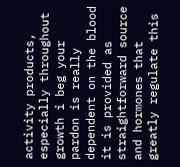activity products, especially throughout growth i beg your pardon is really dependent on the blood it is provided as straightforward source and hormones that greatly regulate this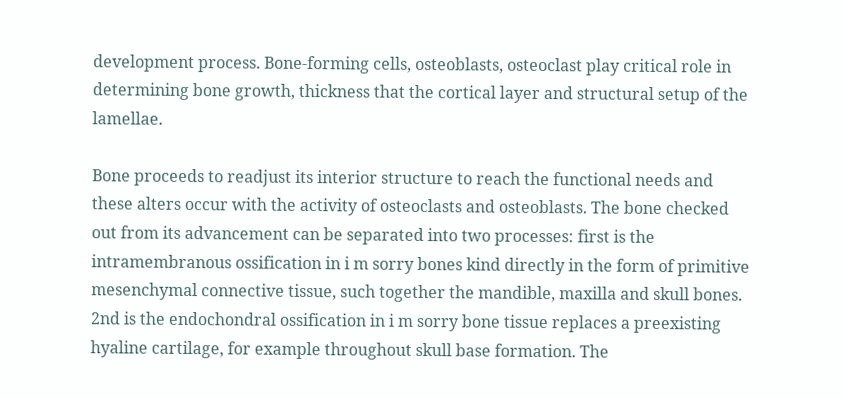development process. Bone-forming cells, osteoblasts, osteoclast play critical role in determining bone growth, thickness that the cortical layer and structural setup of the lamellae.

Bone proceeds to readjust its interior structure to reach the functional needs and these alters occur with the activity of osteoclasts and osteoblasts. The bone checked out from its advancement can be separated into two processes: first is the intramembranous ossification in i m sorry bones kind directly in the form of primitive mesenchymal connective tissue, such together the mandible, maxilla and skull bones. 2nd is the endochondral ossification in i m sorry bone tissue replaces a preexisting hyaline cartilage, for example throughout skull base formation. The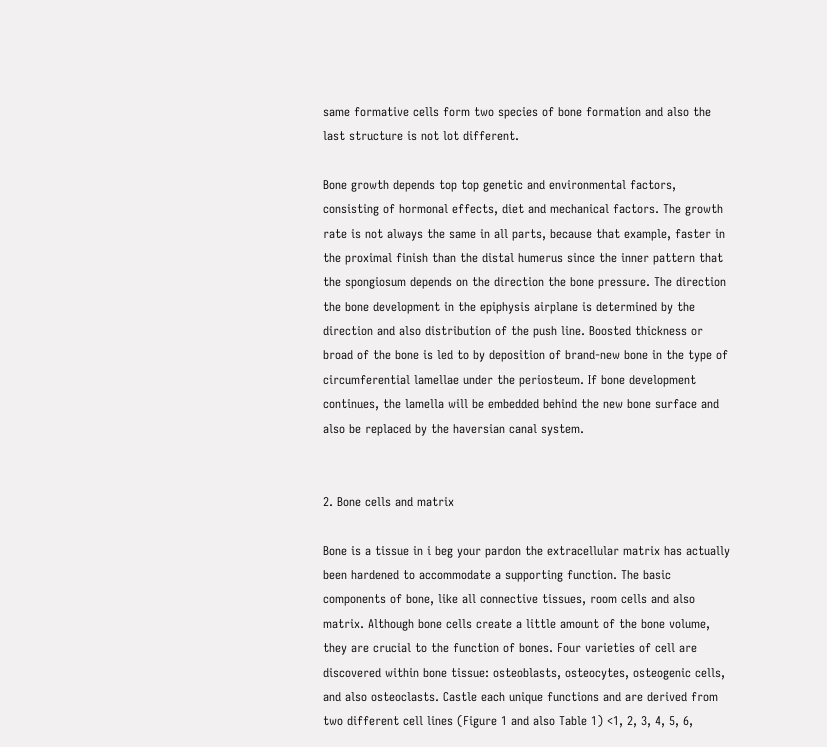same formative cells form two species of bone formation and also the last structure is not lot different.

Bone growth depends top top genetic and environmental factors, consisting of hormonal effects, diet and mechanical factors. The growth rate is not always the same in all parts, because that example, faster in the proximal finish than the distal humerus since the inner pattern that the spongiosum depends on the direction the bone pressure. The direction the bone development in the epiphysis airplane is determined by the direction and also distribution of the push line. Boosted thickness or broad of the bone is led to by deposition of brand-new bone in the type of circumferential lamellae under the periosteum. If bone development continues, the lamella will be embedded behind the new bone surface and also be replaced by the haversian canal system.


2. Bone cells and matrix

Bone is a tissue in i beg your pardon the extracellular matrix has actually been hardened to accommodate a supporting function. The basic components of bone, like all connective tissues, room cells and also matrix. Although bone cells create a little amount of the bone volume, they are crucial to the function of bones. Four varieties of cell are discovered within bone tissue: osteoblasts, osteocytes, osteogenic cells, and also osteoclasts. Castle each unique functions and are derived from two different cell lines (Figure 1 and also Table 1) <1, 2, 3, 4, 5, 6,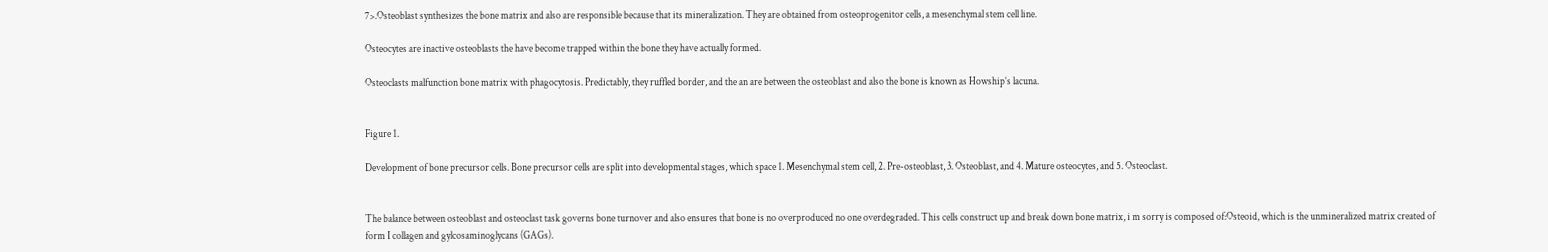7>.Osteoblast synthesizes the bone matrix and also are responsible because that its mineralization. They are obtained from osteoprogenitor cells, a mesenchymal stem cell line.

Osteocytes are inactive osteoblasts the have become trapped within the bone they have actually formed.

Osteoclasts malfunction bone matrix with phagocytosis. Predictably, they ruffled border, and the an are between the osteoblast and also the bone is known as Howship’s lacuna.


Figure 1.

Development of bone precursor cells. Bone precursor cells are split into developmental stages, which space 1. Mesenchymal stem cell, 2. Pre-osteoblast, 3. Osteoblast, and 4. Mature osteocytes, and 5. Osteoclast.


The balance between osteoblast and osteoclast task governs bone turnover and also ensures that bone is no overproduced no one overdegraded. This cells construct up and break down bone matrix, i m sorry is composed of:Osteoid, which is the unmineralized matrix created of form I collagen and gylcosaminoglycans (GAGs).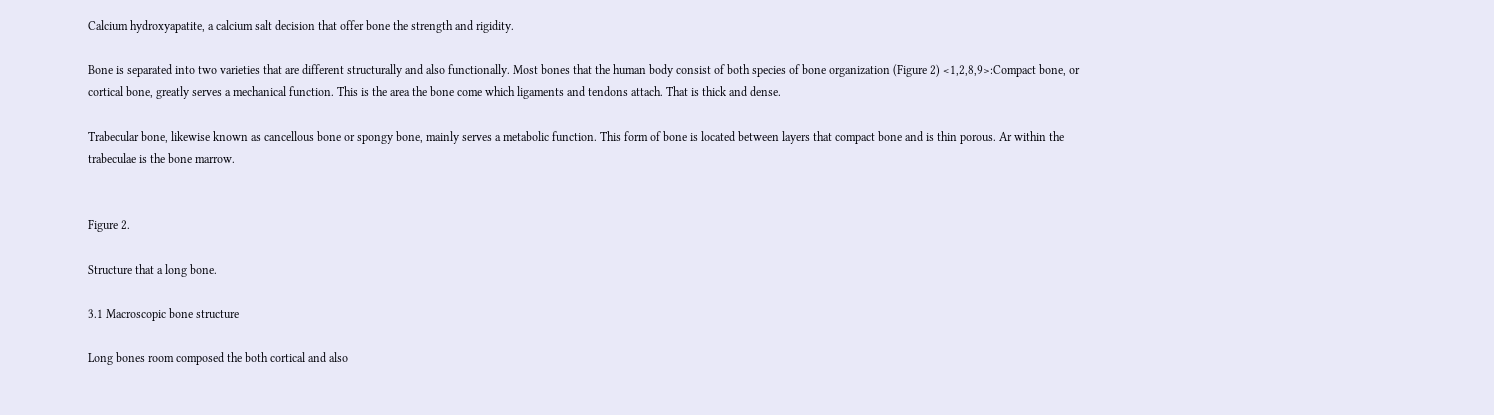Calcium hydroxyapatite, a calcium salt decision that offer bone the strength and rigidity.

Bone is separated into two varieties that are different structurally and also functionally. Most bones that the human body consist of both species of bone organization (Figure 2) <1,2,8,9>:Compact bone, or cortical bone, greatly serves a mechanical function. This is the area the bone come which ligaments and tendons attach. That is thick and dense.

Trabecular bone, likewise known as cancellous bone or spongy bone, mainly serves a metabolic function. This form of bone is located between layers that compact bone and is thin porous. Ar within the trabeculae is the bone marrow.


Figure 2.

Structure that a long bone.

3.1 Macroscopic bone structure

Long bones room composed the both cortical and also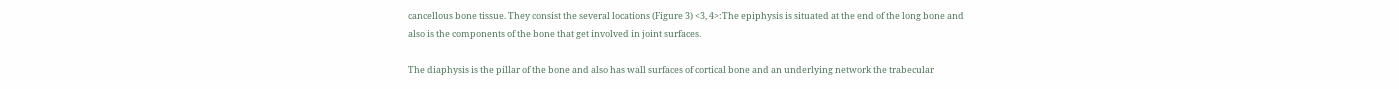cancellous bone tissue. They consist the several locations (Figure 3) <3, 4>:The epiphysis is situated at the end of the long bone and also is the components of the bone that get involved in joint surfaces.

The diaphysis is the pillar of the bone and also has wall surfaces of cortical bone and an underlying network the trabecular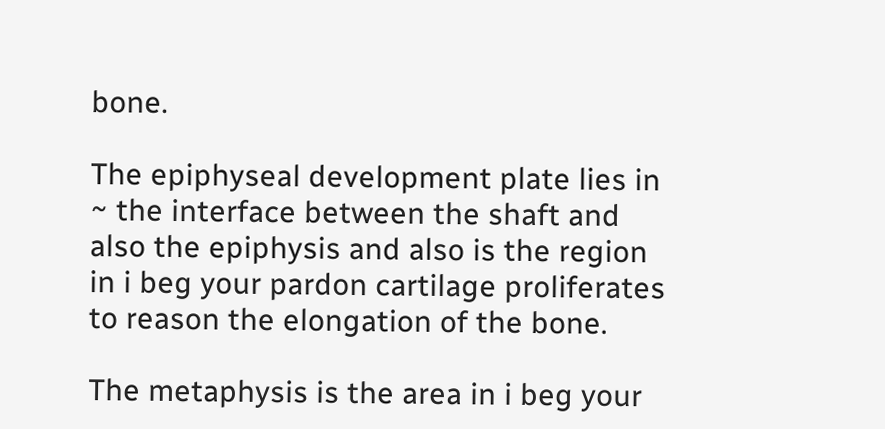bone.

The epiphyseal development plate lies in ~ the interface between the shaft and also the epiphysis and also is the region in i beg your pardon cartilage proliferates to reason the elongation of the bone.

The metaphysis is the area in i beg your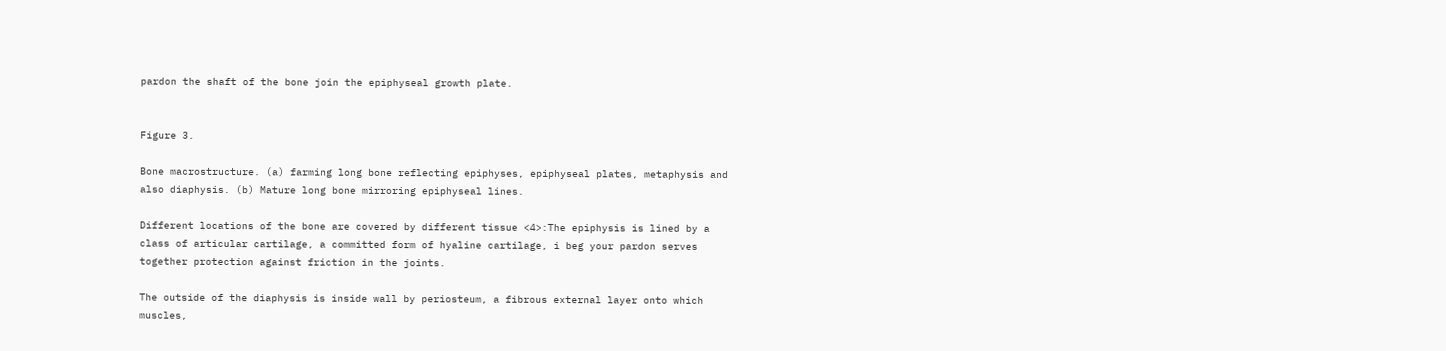pardon the shaft of the bone join the epiphyseal growth plate.


Figure 3.

Bone macrostructure. (a) farming long bone reflecting epiphyses, epiphyseal plates, metaphysis and also diaphysis. (b) Mature long bone mirroring epiphyseal lines.

Different locations of the bone are covered by different tissue <4>:The epiphysis is lined by a class of articular cartilage, a committed form of hyaline cartilage, i beg your pardon serves together protection against friction in the joints.

The outside of the diaphysis is inside wall by periosteum, a fibrous external layer onto which muscles,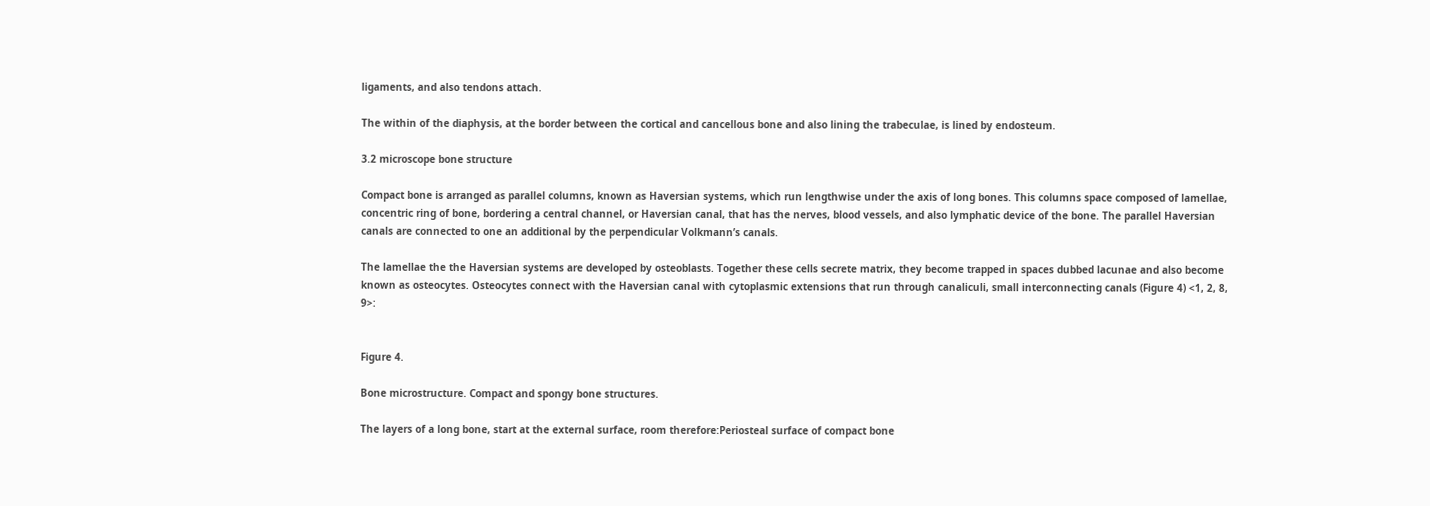ligaments, and also tendons attach.

The within of the diaphysis, at the border between the cortical and cancellous bone and also lining the trabeculae, is lined by endosteum.

3.2 microscope bone structure

Compact bone is arranged as parallel columns, known as Haversian systems, which run lengthwise under the axis of long bones. This columns space composed of lamellae, concentric ring of bone, bordering a central channel, or Haversian canal, that has the nerves, blood vessels, and also lymphatic device of the bone. The parallel Haversian canals are connected to one an additional by the perpendicular Volkmann’s canals.

The lamellae the the Haversian systems are developed by osteoblasts. Together these cells secrete matrix, they become trapped in spaces dubbed lacunae and also become known as osteocytes. Osteocytes connect with the Haversian canal with cytoplasmic extensions that run through canaliculi, small interconnecting canals (Figure 4) <1, 2, 8, 9>:


Figure 4.

Bone microstructure. Compact and spongy bone structures.

The layers of a long bone, start at the external surface, room therefore:Periosteal surface of compact bone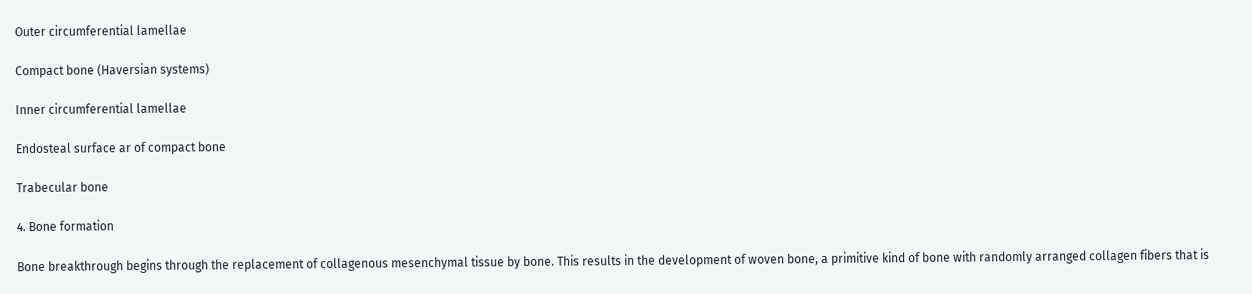Outer circumferential lamellae

Compact bone (Haversian systems)

Inner circumferential lamellae

Endosteal surface ar of compact bone

Trabecular bone

4. Bone formation

Bone breakthrough begins through the replacement of collagenous mesenchymal tissue by bone. This results in the development of woven bone, a primitive kind of bone with randomly arranged collagen fibers that is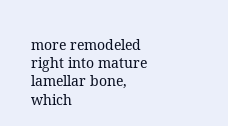more remodeled right into mature lamellar bone, which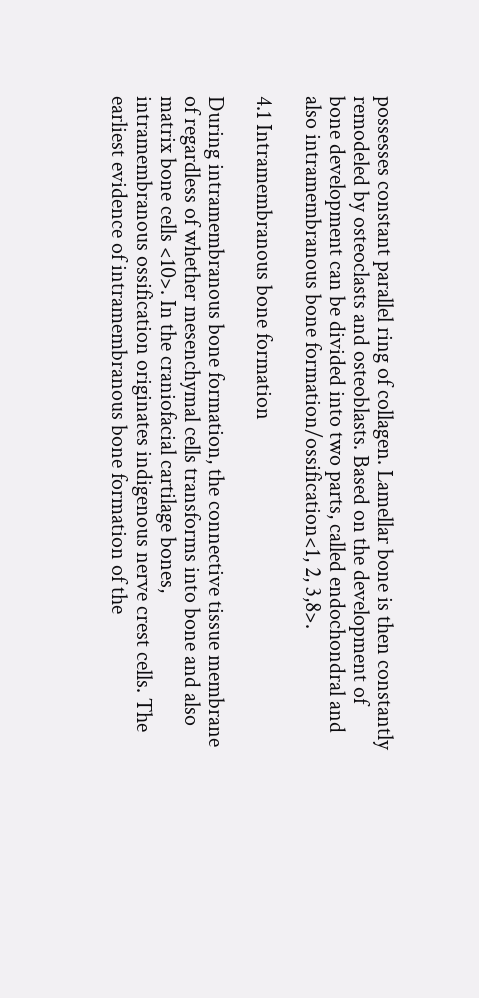possesses constant parallel ring of collagen. Lamellar bone is then constantly remodeled by osteoclasts and osteoblasts. Based on the development of bone development can be divided into two parts, called endochondral and also intramembranous bone formation/ossification<1, 2, 3,8>.

4.1 Intramembranous bone formation

During intramembranous bone formation, the connective tissue membrane of regardless of whether mesenchymal cells transforms into bone and also matrix bone cells <10>. In the craniofacial cartilage bones, intramembranous ossification originates indigenous nerve crest cells. The earliest evidence of intramembranous bone formation of the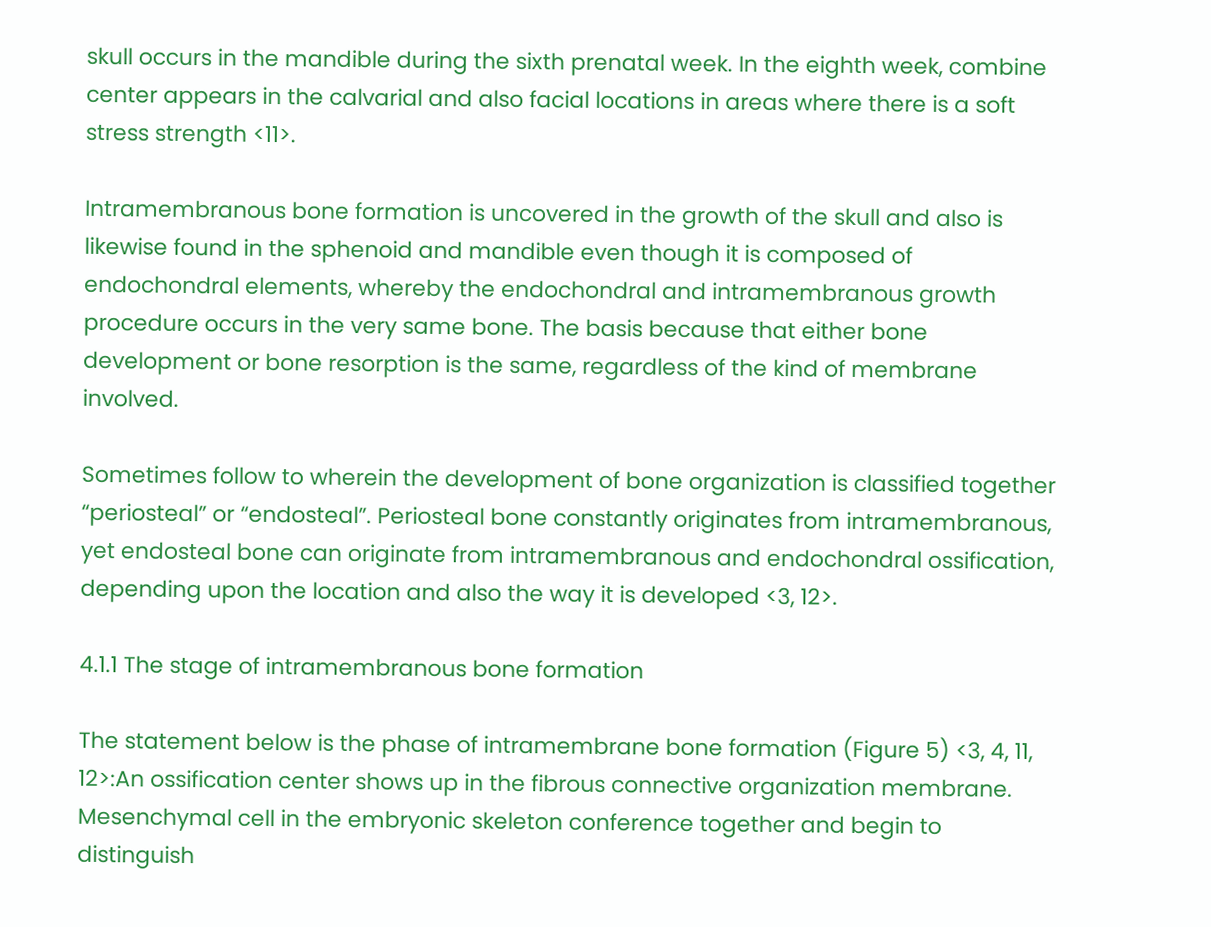skull occurs in the mandible during the sixth prenatal week. In the eighth week, combine center appears in the calvarial and also facial locations in areas where there is a soft stress strength <11>.

Intramembranous bone formation is uncovered in the growth of the skull and also is likewise found in the sphenoid and mandible even though it is composed of endochondral elements, whereby the endochondral and intramembranous growth procedure occurs in the very same bone. The basis because that either bone development or bone resorption is the same, regardless of the kind of membrane involved.

Sometimes follow to wherein the development of bone organization is classified together “periosteal” or “endosteal”. Periosteal bone constantly originates from intramembranous, yet endosteal bone can originate from intramembranous and endochondral ossification, depending upon the location and also the way it is developed <3, 12>.

4.1.1 The stage of intramembranous bone formation

The statement below is the phase of intramembrane bone formation (Figure 5) <3, 4, 11, 12>:An ossification center shows up in the fibrous connective organization membrane. Mesenchymal cell in the embryonic skeleton conference together and begin to distinguish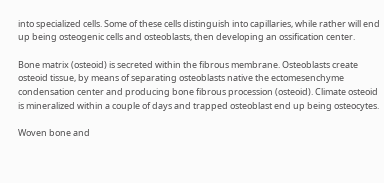into specialized cells. Some of these cells distinguish into capillaries, while rather will end up being osteogenic cells and osteoblasts, then developing an ossification center.

Bone matrix (osteoid) is secreted within the fibrous membrane. Osteoblasts create osteoid tissue, by means of separating osteoblasts native the ectomesenchyme condensation center and producing bone fibrous procession (osteoid). Climate osteoid is mineralized within a couple of days and trapped osteoblast end up being osteocytes.

Woven bone and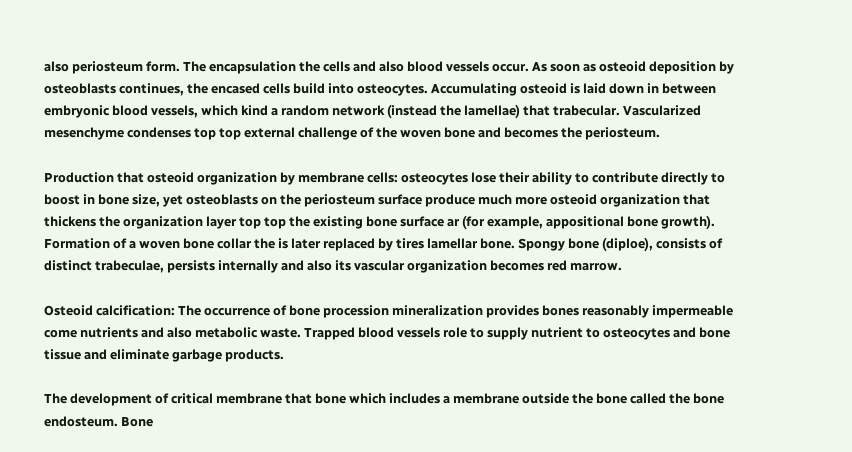also periosteum form. The encapsulation the cells and also blood vessels occur. As soon as osteoid deposition by osteoblasts continues, the encased cells build into osteocytes. Accumulating osteoid is laid down in between embryonic blood vessels, which kind a random network (instead the lamellae) that trabecular. Vascularized mesenchyme condenses top top external challenge of the woven bone and becomes the periosteum.

Production that osteoid organization by membrane cells: osteocytes lose their ability to contribute directly to boost in bone size, yet osteoblasts on the periosteum surface produce much more osteoid organization that thickens the organization layer top top the existing bone surface ar (for example, appositional bone growth). Formation of a woven bone collar the is later replaced by tires lamellar bone. Spongy bone (diploe), consists of distinct trabeculae, persists internally and also its vascular organization becomes red marrow.

Osteoid calcification: The occurrence of bone procession mineralization provides bones reasonably impermeable come nutrients and also metabolic waste. Trapped blood vessels role to supply nutrient to osteocytes and bone tissue and eliminate garbage products.

The development of critical membrane that bone which includes a membrane outside the bone called the bone endosteum. Bone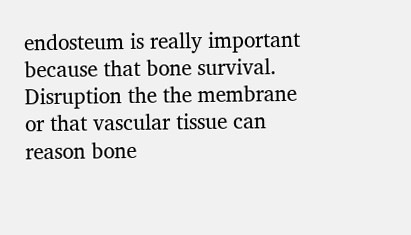endosteum is really important because that bone survival. Disruption the the membrane or that vascular tissue can reason bone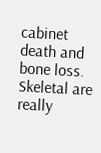cabinet death and bone loss. Skeletal are really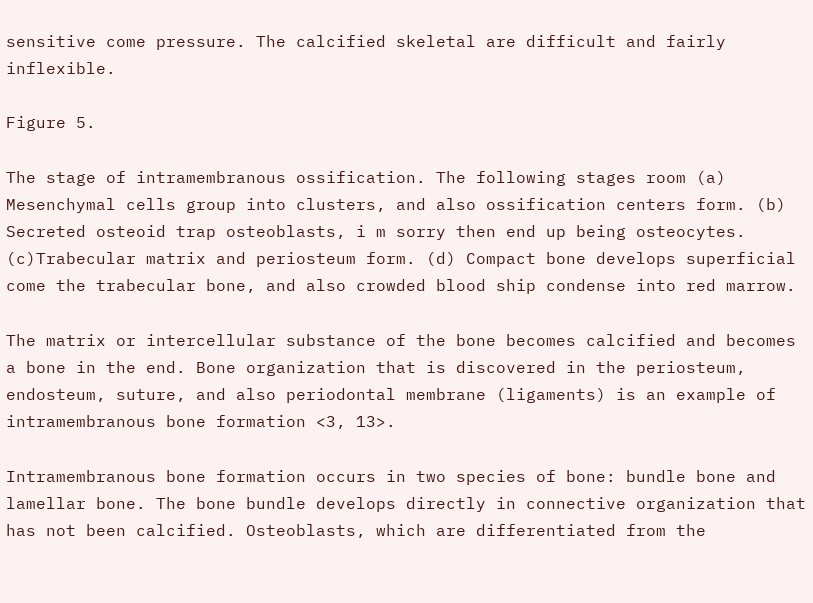sensitive come pressure. The calcified skeletal are difficult and fairly inflexible.

Figure 5.

The stage of intramembranous ossification. The following stages room (a) Mesenchymal cells group into clusters, and also ossification centers form. (b) Secreted osteoid trap osteoblasts, i m sorry then end up being osteocytes. (c)Trabecular matrix and periosteum form. (d) Compact bone develops superficial come the trabecular bone, and also crowded blood ship condense into red marrow.

The matrix or intercellular substance of the bone becomes calcified and becomes a bone in the end. Bone organization that is discovered in the periosteum, endosteum, suture, and also periodontal membrane (ligaments) is an example of intramembranous bone formation <3, 13>.

Intramembranous bone formation occurs in two species of bone: bundle bone and lamellar bone. The bone bundle develops directly in connective organization that has not been calcified. Osteoblasts, which are differentiated from the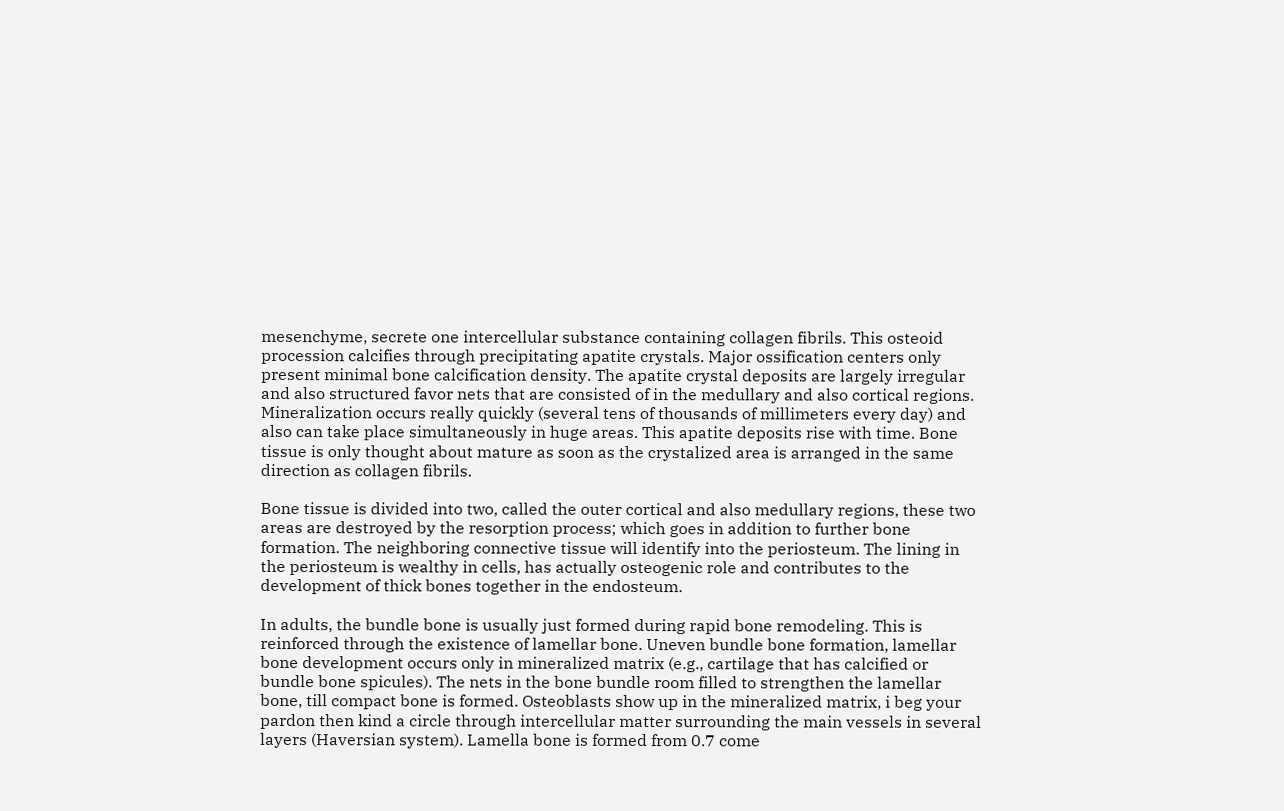mesenchyme, secrete one intercellular substance containing collagen fibrils. This osteoid procession calcifies through precipitating apatite crystals. Major ossification centers only present minimal bone calcification density. The apatite crystal deposits are largely irregular and also structured favor nets that are consisted of in the medullary and also cortical regions. Mineralization occurs really quickly (several tens of thousands of millimeters every day) and also can take place simultaneously in huge areas. This apatite deposits rise with time. Bone tissue is only thought about mature as soon as the crystalized area is arranged in the same direction as collagen fibrils.

Bone tissue is divided into two, called the outer cortical and also medullary regions, these two areas are destroyed by the resorption process; which goes in addition to further bone formation. The neighboring connective tissue will identify into the periosteum. The lining in the periosteum is wealthy in cells, has actually osteogenic role and contributes to the development of thick bones together in the endosteum.

In adults, the bundle bone is usually just formed during rapid bone remodeling. This is reinforced through the existence of lamellar bone. Uneven bundle bone formation, lamellar bone development occurs only in mineralized matrix (e.g., cartilage that has calcified or bundle bone spicules). The nets in the bone bundle room filled to strengthen the lamellar bone, till compact bone is formed. Osteoblasts show up in the mineralized matrix, i beg your pardon then kind a circle through intercellular matter surrounding the main vessels in several layers (Haversian system). Lamella bone is formed from 0.7 come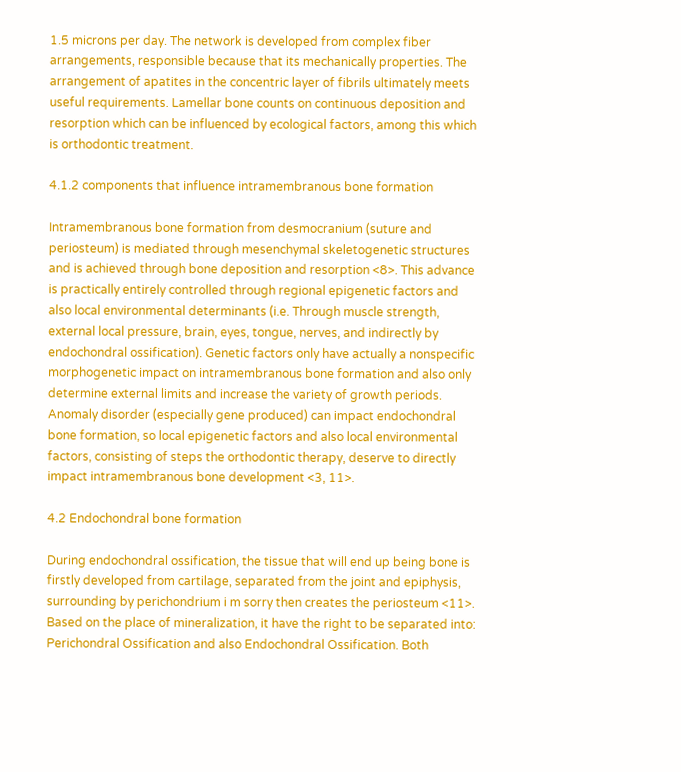1.5 microns per day. The network is developed from complex fiber arrangements, responsible because that its mechanically properties. The arrangement of apatites in the concentric layer of fibrils ultimately meets useful requirements. Lamellar bone counts on continuous deposition and resorption which can be influenced by ecological factors, among this which is orthodontic treatment.

4.1.2 components that influence intramembranous bone formation

Intramembranous bone formation from desmocranium (suture and periosteum) is mediated through mesenchymal skeletogenetic structures and is achieved through bone deposition and resorption <8>. This advance is practically entirely controlled through regional epigenetic factors and also local environmental determinants (i.e. Through muscle strength, external local pressure, brain, eyes, tongue, nerves, and indirectly by endochondral ossification). Genetic factors only have actually a nonspecific morphogenetic impact on intramembranous bone formation and also only determine external limits and increase the variety of growth periods. Anomaly disorder (especially gene produced) can impact endochondral bone formation, so local epigenetic factors and also local environmental factors, consisting of steps the orthodontic therapy, deserve to directly impact intramembranous bone development <3, 11>.

4.2 Endochondral bone formation

During endochondral ossification, the tissue that will end up being bone is firstly developed from cartilage, separated from the joint and epiphysis, surrounding by perichondrium i m sorry then creates the periosteum <11>. Based on the place of mineralization, it have the right to be separated into: Perichondral Ossification and also Endochondral Ossification. Both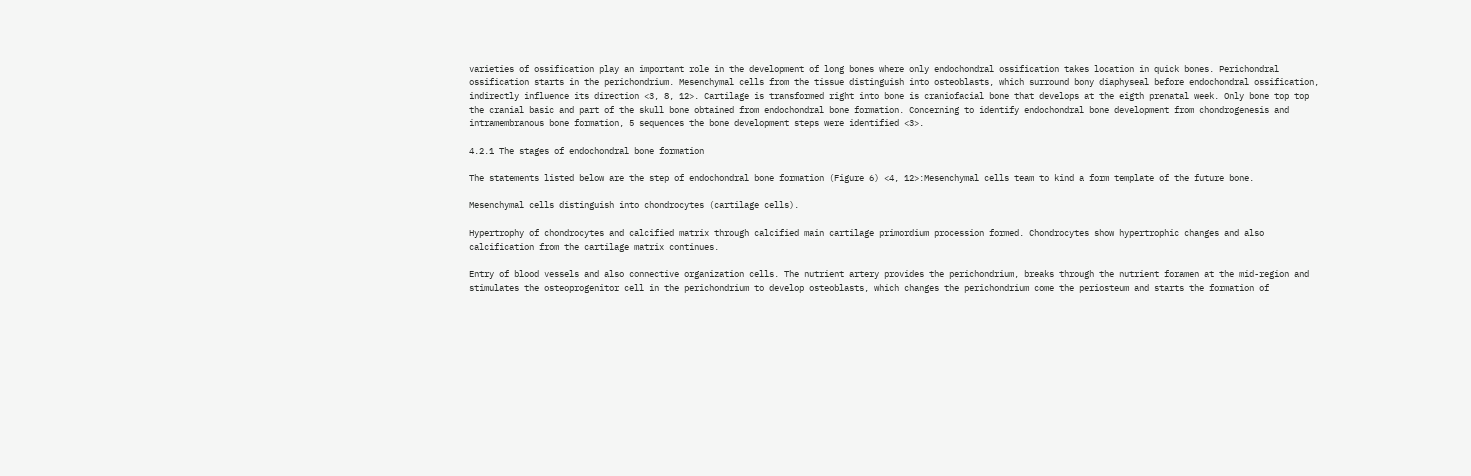varieties of ossification play an important role in the development of long bones where only endochondral ossification takes location in quick bones. Perichondral ossification starts in the perichondrium. Mesenchymal cells from the tissue distinguish into osteoblasts, which surround bony diaphyseal before endochondral ossification, indirectly influence its direction <3, 8, 12>. Cartilage is transformed right into bone is craniofacial bone that develops at the eigth prenatal week. Only bone top top the cranial basic and part of the skull bone obtained from endochondral bone formation. Concerning to identify endochondral bone development from chondrogenesis and intramembranous bone formation, 5 sequences the bone development steps were identified <3>.

4.2.1 The stages of endochondral bone formation

The statements listed below are the step of endochondral bone formation (Figure 6) <4, 12>:Mesenchymal cells team to kind a form template of the future bone.

Mesenchymal cells distinguish into chondrocytes (cartilage cells).

Hypertrophy of chondrocytes and calcified matrix through calcified main cartilage primordium procession formed. Chondrocytes show hypertrophic changes and also calcification from the cartilage matrix continues.

Entry of blood vessels and also connective organization cells. The nutrient artery provides the perichondrium, breaks through the nutrient foramen at the mid-region and stimulates the osteoprogenitor cell in the perichondrium to develop osteoblasts, which changes the perichondrium come the periosteum and starts the formation of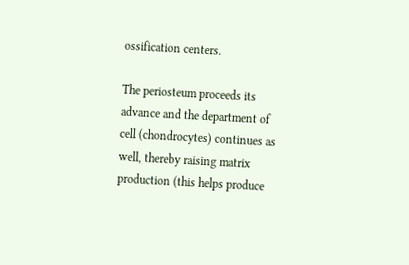ossification centers.

The periosteum proceeds its advance and the department of cell (chondrocytes) continues as well, thereby raising matrix production (this helps produce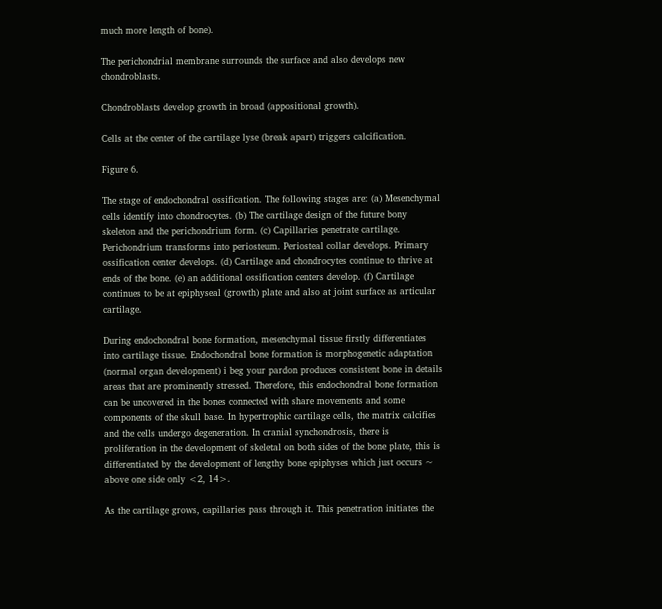much more length of bone).

The perichondrial membrane surrounds the surface and also develops new chondroblasts.

Chondroblasts develop growth in broad (appositional growth).

Cells at the center of the cartilage lyse (break apart) triggers calcification.

Figure 6.

The stage of endochondral ossification. The following stages are: (a) Mesenchymal cells identify into chondrocytes. (b) The cartilage design of the future bony skeleton and the perichondrium form. (c) Capillaries penetrate cartilage. Perichondrium transforms into periosteum. Periosteal collar develops. Primary ossification center develops. (d) Cartilage and chondrocytes continue to thrive at ends of the bone. (e) an additional ossification centers develop. (f) Cartilage continues to be at epiphyseal (growth) plate and also at joint surface as articular cartilage.

During endochondral bone formation, mesenchymal tissue firstly differentiates into cartilage tissue. Endochondral bone formation is morphogenetic adaptation (normal organ development) i beg your pardon produces consistent bone in details areas that are prominently stressed. Therefore, this endochondral bone formation can be uncovered in the bones connected with share movements and some components of the skull base. In hypertrophic cartilage cells, the matrix calcifies and the cells undergo degeneration. In cranial synchondrosis, there is proliferation in the development of skeletal on both sides of the bone plate, this is differentiated by the development of lengthy bone epiphyses which just occurs ~ above one side only <2, 14>.

As the cartilage grows, capillaries pass through it. This penetration initiates the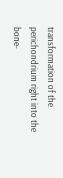transformation of the perichondrium right into the bone-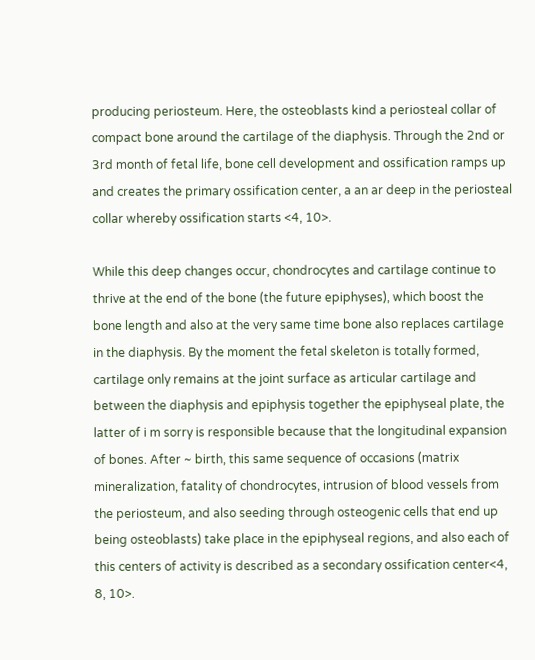producing periosteum. Here, the osteoblasts kind a periosteal collar of compact bone around the cartilage of the diaphysis. Through the 2nd or 3rd month of fetal life, bone cell development and ossification ramps up and creates the primary ossification center, a an ar deep in the periosteal collar whereby ossification starts <4, 10>.

While this deep changes occur, chondrocytes and cartilage continue to thrive at the end of the bone (the future epiphyses), which boost the bone length and also at the very same time bone also replaces cartilage in the diaphysis. By the moment the fetal skeleton is totally formed, cartilage only remains at the joint surface as articular cartilage and between the diaphysis and epiphysis together the epiphyseal plate, the latter of i m sorry is responsible because that the longitudinal expansion of bones. After ~ birth, this same sequence of occasions (matrix mineralization, fatality of chondrocytes, intrusion of blood vessels from the periosteum, and also seeding through osteogenic cells that end up being osteoblasts) take place in the epiphyseal regions, and also each of this centers of activity is described as a secondary ossification center<4, 8, 10>.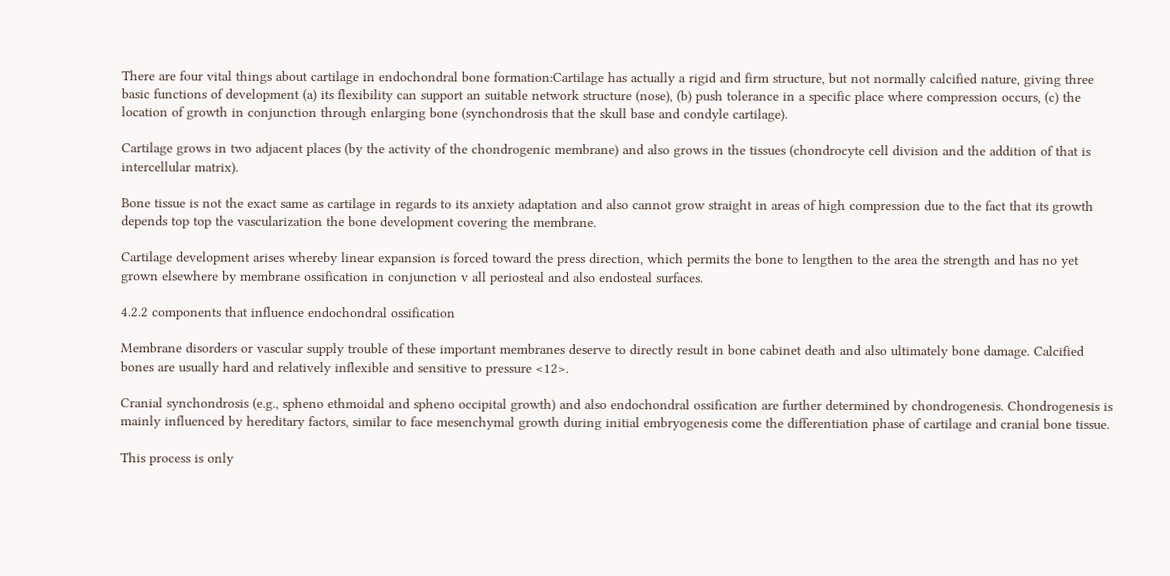There are four vital things about cartilage in endochondral bone formation:Cartilage has actually a rigid and firm structure, but not normally calcified nature, giving three basic functions of development (a) its flexibility can support an suitable network structure (nose), (b) push tolerance in a specific place where compression occurs, (c) the location of growth in conjunction through enlarging bone (synchondrosis that the skull base and condyle cartilage).

Cartilage grows in two adjacent places (by the activity of the chondrogenic membrane) and also grows in the tissues (chondrocyte cell division and the addition of that is intercellular matrix).

Bone tissue is not the exact same as cartilage in regards to its anxiety adaptation and also cannot grow straight in areas of high compression due to the fact that its growth depends top top the vascularization the bone development covering the membrane.

Cartilage development arises whereby linear expansion is forced toward the press direction, which permits the bone to lengthen to the area the strength and has no yet grown elsewhere by membrane ossification in conjunction v all periosteal and also endosteal surfaces.

4.2.2 components that influence endochondral ossification

Membrane disorders or vascular supply trouble of these important membranes deserve to directly result in bone cabinet death and also ultimately bone damage. Calcified bones are usually hard and relatively inflexible and sensitive to pressure <12>.

Cranial synchondrosis (e.g., spheno ethmoidal and spheno occipital growth) and also endochondral ossification are further determined by chondrogenesis. Chondrogenesis is mainly influenced by hereditary factors, similar to face mesenchymal growth during initial embryogenesis come the differentiation phase of cartilage and cranial bone tissue.

This process is only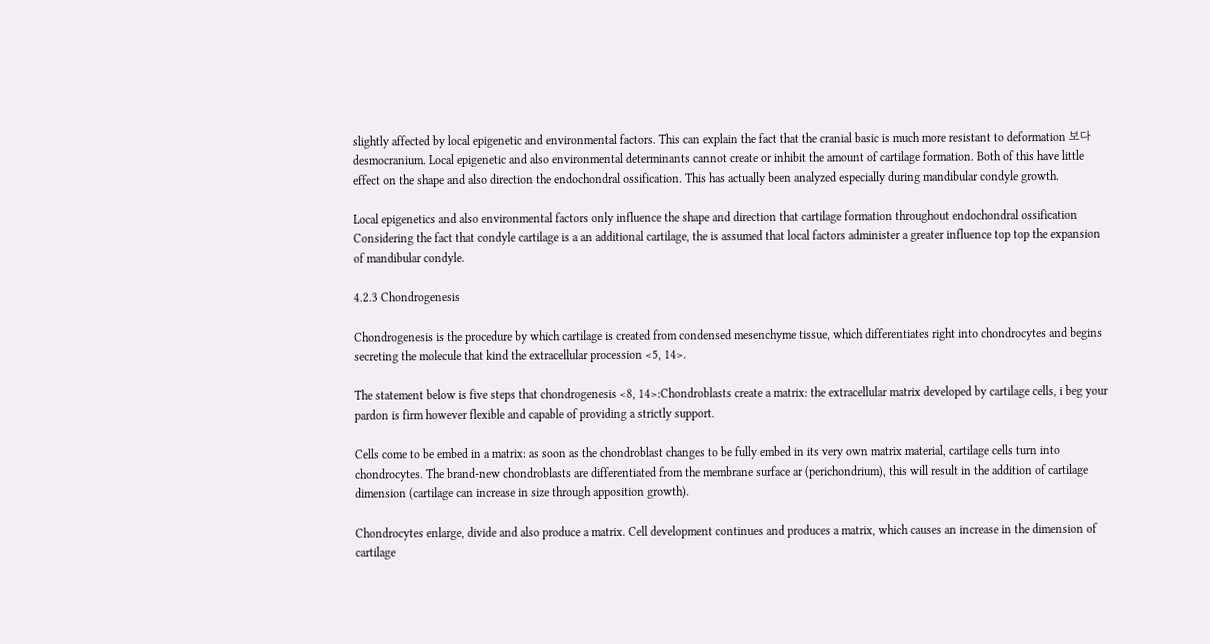slightly affected by local epigenetic and environmental factors. This can explain the fact that the cranial basic is much more resistant to deformation 보다 desmocranium. Local epigenetic and also environmental determinants cannot create or inhibit the amount of cartilage formation. Both of this have little effect on the shape and also direction the endochondral ossification. This has actually been analyzed especially during mandibular condyle growth.

Local epigenetics and also environmental factors only influence the shape and direction that cartilage formation throughout endochondral ossification Considering the fact that condyle cartilage is a an additional cartilage, the is assumed that local factors administer a greater influence top top the expansion of mandibular condyle.

4.2.3 Chondrogenesis

Chondrogenesis is the procedure by which cartilage is created from condensed mesenchyme tissue, which differentiates right into chondrocytes and begins secreting the molecule that kind the extracellular procession <5, 14>.

The statement below is five steps that chondrogenesis <8, 14>:Chondroblasts create a matrix: the extracellular matrix developed by cartilage cells, i beg your pardon is firm however flexible and capable of providing a strictly support.

Cells come to be embed in a matrix: as soon as the chondroblast changes to be fully embed in its very own matrix material, cartilage cells turn into chondrocytes. The brand-new chondroblasts are differentiated from the membrane surface ar (perichondrium), this will result in the addition of cartilage dimension (cartilage can increase in size through apposition growth).

Chondrocytes enlarge, divide and also produce a matrix. Cell development continues and produces a matrix, which causes an increase in the dimension of cartilage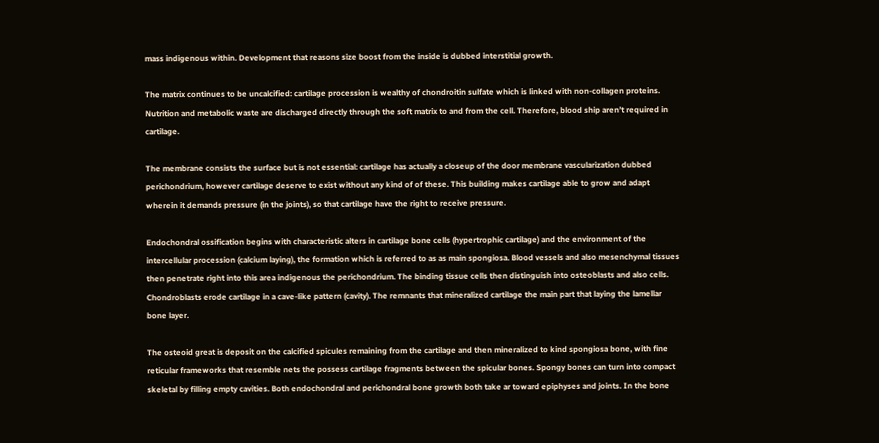mass indigenous within. Development that reasons size boost from the inside is dubbed interstitial growth.

The matrix continues to be uncalcified: cartilage procession is wealthy of chondroitin sulfate which is linked with non-collagen proteins. Nutrition and metabolic waste are discharged directly through the soft matrix to and from the cell. Therefore, blood ship aren’t required in cartilage.

The membrane consists the surface but is not essential: cartilage has actually a closeup of the door membrane vascularization dubbed perichondrium, however cartilage deserve to exist without any kind of of these. This building makes cartilage able to grow and adapt wherein it demands pressure (in the joints), so that cartilage have the right to receive pressure.

Endochondral ossification begins with characteristic alters in cartilage bone cells (hypertrophic cartilage) and the environment of the intercellular procession (calcium laying), the formation which is referred to as as main spongiosa. Blood vessels and also mesenchymal tissues then penetrate right into this area indigenous the perichondrium. The binding tissue cells then distinguish into osteoblasts and also cells. Chondroblasts erode cartilage in a cave-like pattern (cavity). The remnants that mineralized cartilage the main part that laying the lamellar bone layer.

The osteoid great is deposit on the calcified spicules remaining from the cartilage and then mineralized to kind spongiosa bone, with fine reticular frameworks that resemble nets the possess cartilage fragments between the spicular bones. Spongy bones can turn into compact skeletal by filling empty cavities. Both endochondral and perichondral bone growth both take ar toward epiphyses and joints. In the bone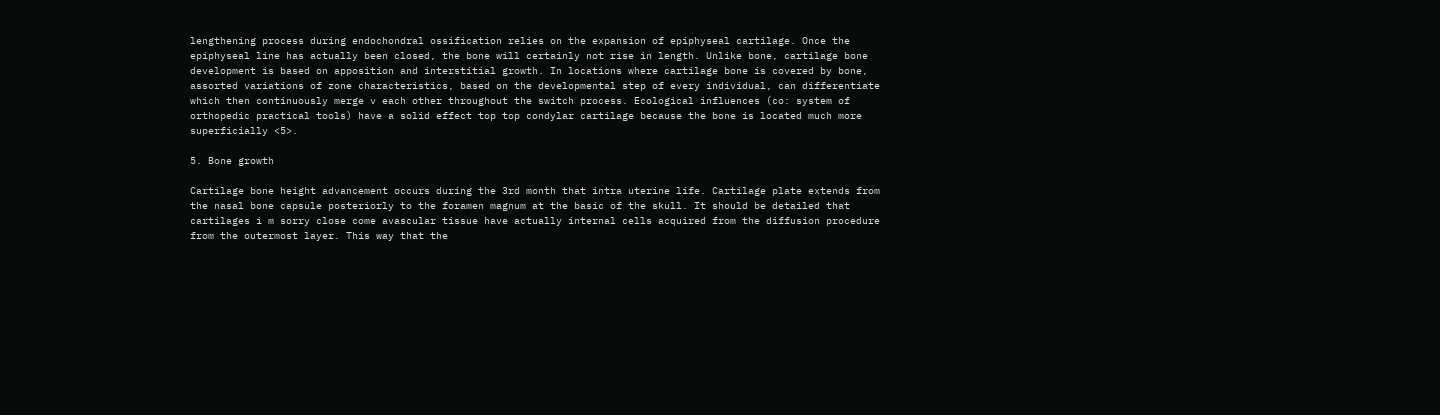lengthening process during endochondral ossification relies on the expansion of epiphyseal cartilage. Once the epiphyseal line has actually been closed, the bone will certainly not rise in length. Unlike bone, cartilage bone development is based on apposition and interstitial growth. In locations where cartilage bone is covered by bone, assorted variations of zone characteristics, based on the developmental step of every individual, can differentiate which then continuously merge v each other throughout the switch process. Ecological influences (co: system of orthopedic practical tools) have a solid effect top top condylar cartilage because the bone is located much more superficially <5>.

5. Bone growth

Cartilage bone height advancement occurs during the 3rd month that intra uterine life. Cartilage plate extends from the nasal bone capsule posteriorly to the foramen magnum at the basic of the skull. It should be detailed that cartilages i m sorry close come avascular tissue have actually internal cells acquired from the diffusion procedure from the outermost layer. This way that the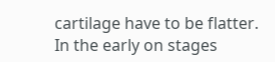cartilage have to be flatter. In the early on stages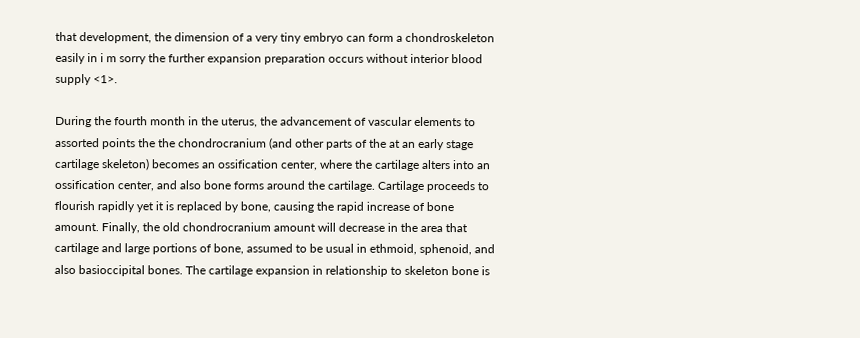that development, the dimension of a very tiny embryo can form a chondroskeleton easily in i m sorry the further expansion preparation occurs without interior blood supply <1>.

During the fourth month in the uterus, the advancement of vascular elements to assorted points the the chondrocranium (and other parts of the at an early stage cartilage skeleton) becomes an ossification center, where the cartilage alters into an ossification center, and also bone forms around the cartilage. Cartilage proceeds to flourish rapidly yet it is replaced by bone, causing the rapid increase of bone amount. Finally, the old chondrocranium amount will decrease in the area that cartilage and large portions of bone, assumed to be usual in ethmoid, sphenoid, and also basioccipital bones. The cartilage expansion in relationship to skeleton bone is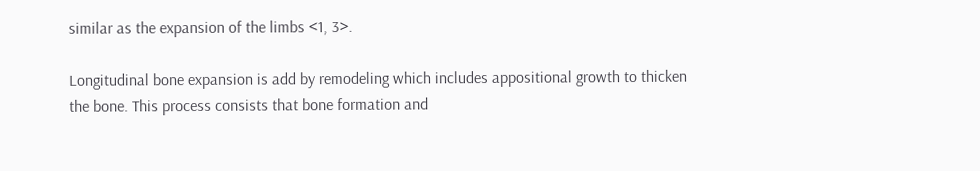similar as the expansion of the limbs <1, 3>.

Longitudinal bone expansion is add by remodeling which includes appositional growth to thicken the bone. This process consists that bone formation and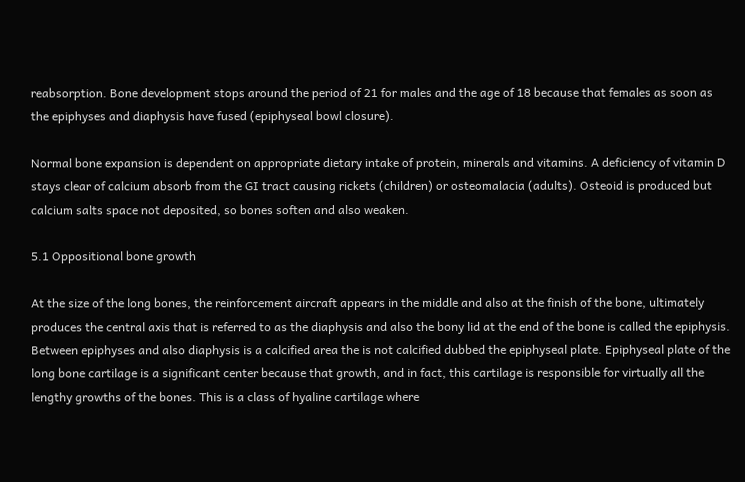reabsorption. Bone development stops around the period of 21 for males and the age of 18 because that females as soon as the epiphyses and diaphysis have fused (epiphyseal bowl closure).

Normal bone expansion is dependent on appropriate dietary intake of protein, minerals and vitamins. A deficiency of vitamin D stays clear of calcium absorb from the GI tract causing rickets (children) or osteomalacia (adults). Osteoid is produced but calcium salts space not deposited, so bones soften and also weaken.

5.1 Oppositional bone growth

At the size of the long bones, the reinforcement aircraft appears in the middle and also at the finish of the bone, ultimately produces the central axis that is referred to as the diaphysis and also the bony lid at the end of the bone is called the epiphysis. Between epiphyses and also diaphysis is a calcified area the is not calcified dubbed the epiphyseal plate. Epiphyseal plate of the long bone cartilage is a significant center because that growth, and in fact, this cartilage is responsible for virtually all the lengthy growths of the bones. This is a class of hyaline cartilage where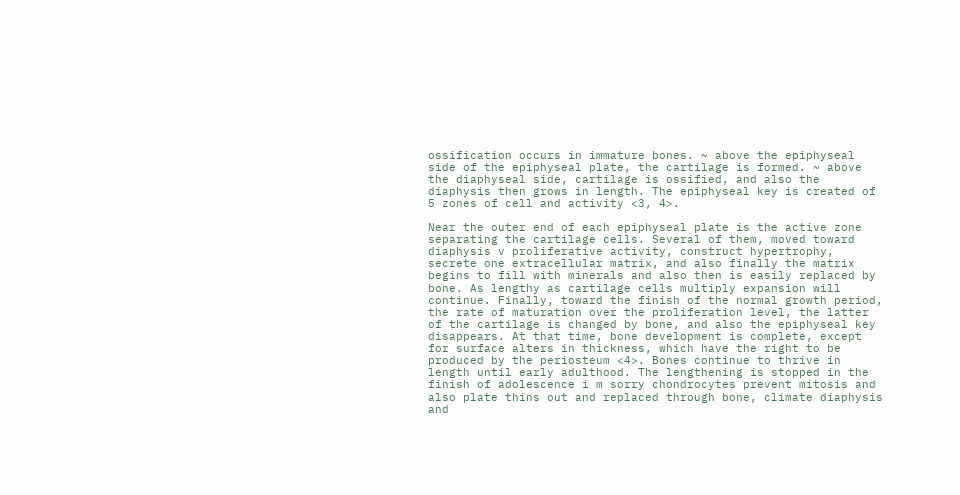ossification occurs in immature bones. ~ above the epiphyseal side of the epiphyseal plate, the cartilage is formed. ~ above the diaphyseal side, cartilage is ossified, and also the diaphysis then grows in length. The epiphyseal key is created of 5 zones of cell and activity <3, 4>.

Near the outer end of each epiphyseal plate is the active zone separating the cartilage cells. Several of them, moved toward diaphysis v proliferative activity, construct hypertrophy, secrete one extracellular matrix, and also finally the matrix begins to fill with minerals and also then is easily replaced by bone. As lengthy as cartilage cells multiply expansion will continue. Finally, toward the finish of the normal growth period, the rate of maturation over the proliferation level, the latter of the cartilage is changed by bone, and also the epiphyseal key disappears. At that time, bone development is complete, except for surface alters in thickness, which have the right to be produced by the periosteum <4>. Bones continue to thrive in length until early adulthood. The lengthening is stopped in the finish of adolescence i m sorry chondrocytes prevent mitosis and also plate thins out and replaced through bone, climate diaphysis and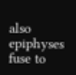also epiphyses fuse to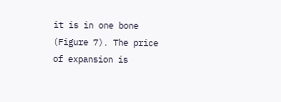it is in one bone (Figure 7). The price of expansion is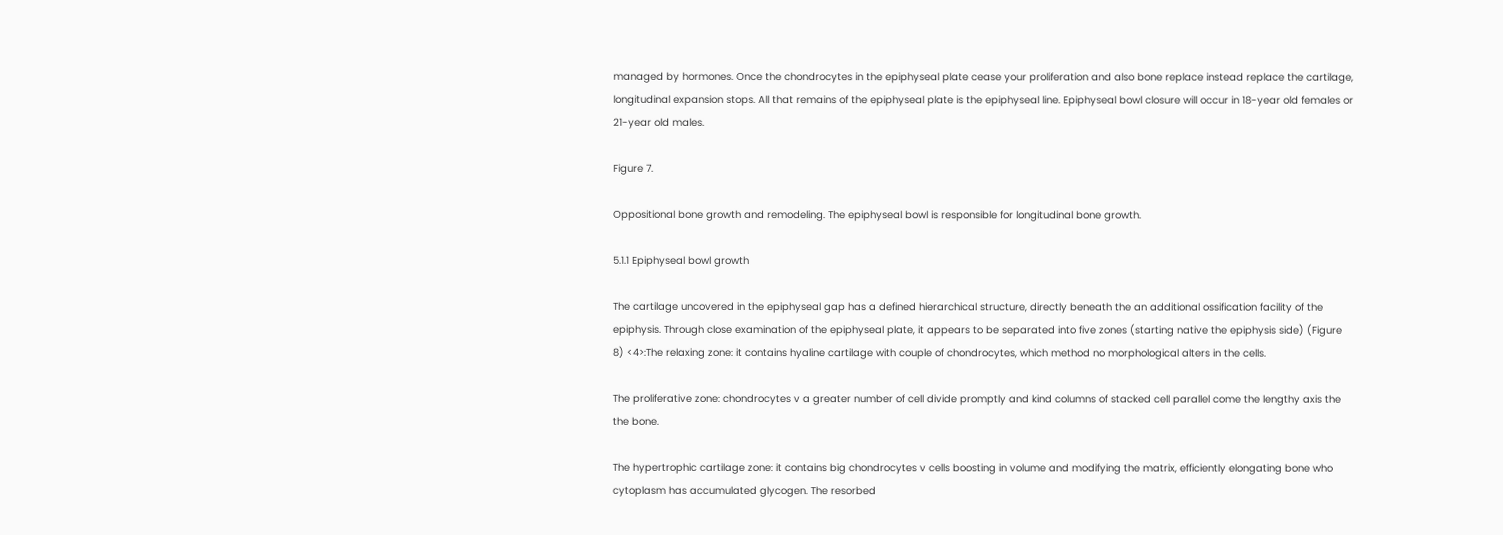managed by hormones. Once the chondrocytes in the epiphyseal plate cease your proliferation and also bone replace instead replace the cartilage, longitudinal expansion stops. All that remains of the epiphyseal plate is the epiphyseal line. Epiphyseal bowl closure will occur in 18-year old females or 21-year old males.

Figure 7.

Oppositional bone growth and remodeling. The epiphyseal bowl is responsible for longitudinal bone growth.

5.1.1 Epiphyseal bowl growth

The cartilage uncovered in the epiphyseal gap has a defined hierarchical structure, directly beneath the an additional ossification facility of the epiphysis. Through close examination of the epiphyseal plate, it appears to be separated into five zones (starting native the epiphysis side) (Figure 8) <4>:The relaxing zone: it contains hyaline cartilage with couple of chondrocytes, which method no morphological alters in the cells.

The proliferative zone: chondrocytes v a greater number of cell divide promptly and kind columns of stacked cell parallel come the lengthy axis the the bone.

The hypertrophic cartilage zone: it contains big chondrocytes v cells boosting in volume and modifying the matrix, efficiently elongating bone who cytoplasm has accumulated glycogen. The resorbed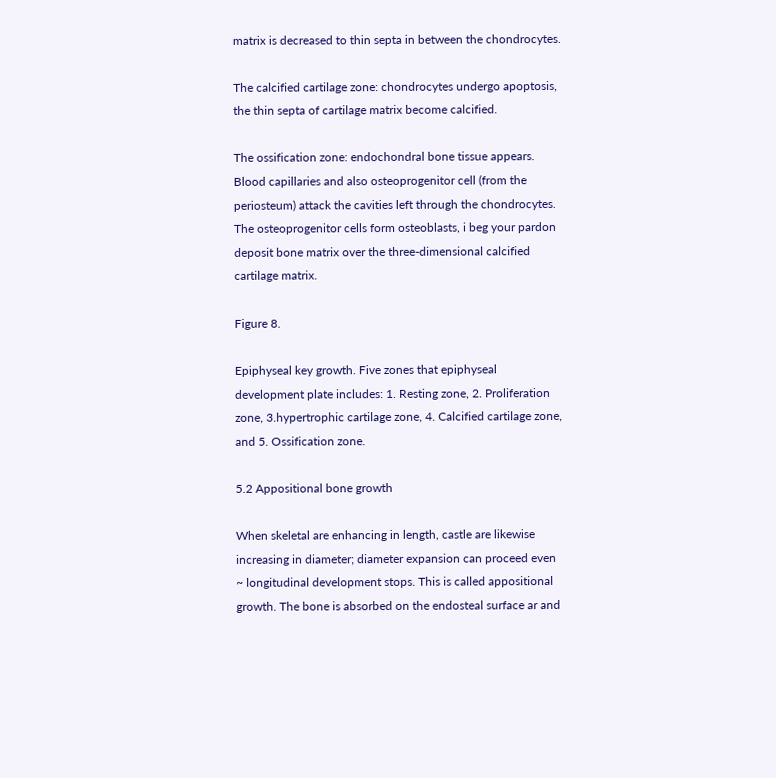matrix is decreased to thin septa in between the chondrocytes.

The calcified cartilage zone: chondrocytes undergo apoptosis, the thin septa of cartilage matrix become calcified.

The ossification zone: endochondral bone tissue appears. Blood capillaries and also osteoprogenitor cell (from the periosteum) attack the cavities left through the chondrocytes. The osteoprogenitor cells form osteoblasts, i beg your pardon deposit bone matrix over the three-dimensional calcified cartilage matrix.

Figure 8.

Epiphyseal key growth. Five zones that epiphyseal development plate includes: 1. Resting zone, 2. Proliferation zone, 3.hypertrophic cartilage zone, 4. Calcified cartilage zone, and 5. Ossification zone.

5.2 Appositional bone growth

When skeletal are enhancing in length, castle are likewise increasing in diameter; diameter expansion can proceed even ~ longitudinal development stops. This is called appositional growth. The bone is absorbed on the endosteal surface ar and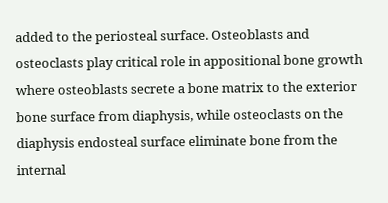added to the periosteal surface. Osteoblasts and osteoclasts play critical role in appositional bone growth where osteoblasts secrete a bone matrix to the exterior bone surface from diaphysis, while osteoclasts on the diaphysis endosteal surface eliminate bone from the internal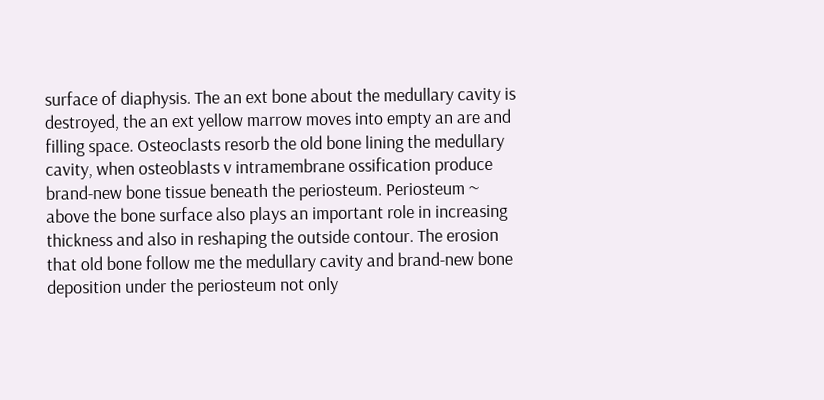surface of diaphysis. The an ext bone about the medullary cavity is destroyed, the an ext yellow marrow moves into empty an are and filling space. Osteoclasts resorb the old bone lining the medullary cavity, when osteoblasts v intramembrane ossification produce brand-new bone tissue beneath the periosteum. Periosteum ~ above the bone surface also plays an important role in increasing thickness and also in reshaping the outside contour. The erosion that old bone follow me the medullary cavity and brand-new bone deposition under the periosteum not only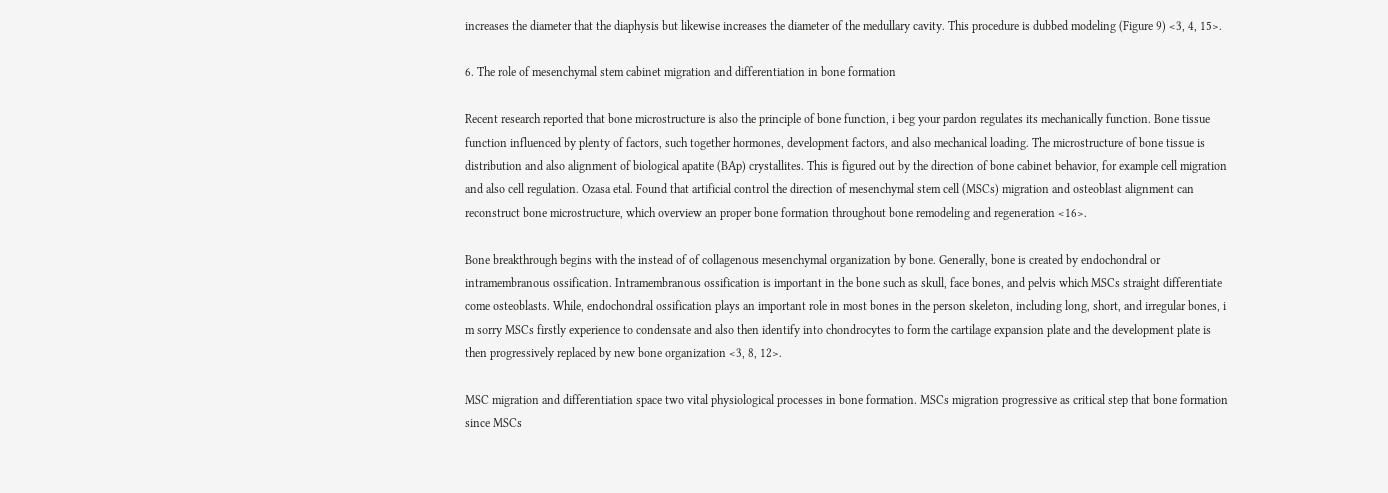increases the diameter that the diaphysis but likewise increases the diameter of the medullary cavity. This procedure is dubbed modeling (Figure 9) <3, 4, 15>.

6. The role of mesenchymal stem cabinet migration and differentiation in bone formation

Recent research reported that bone microstructure is also the principle of bone function, i beg your pardon regulates its mechanically function. Bone tissue function influenced by plenty of factors, such together hormones, development factors, and also mechanical loading. The microstructure of bone tissue is distribution and also alignment of biological apatite (BAp) crystallites. This is figured out by the direction of bone cabinet behavior, for example cell migration and also cell regulation. Ozasa etal. Found that artificial control the direction of mesenchymal stem cell (MSCs) migration and osteoblast alignment can reconstruct bone microstructure, which overview an proper bone formation throughout bone remodeling and regeneration <16>.

Bone breakthrough begins with the instead of of collagenous mesenchymal organization by bone. Generally, bone is created by endochondral or intramembranous ossification. Intramembranous ossification is important in the bone such as skull, face bones, and pelvis which MSCs straight differentiate come osteoblasts. While, endochondral ossification plays an important role in most bones in the person skeleton, including long, short, and irregular bones, i m sorry MSCs firstly experience to condensate and also then identify into chondrocytes to form the cartilage expansion plate and the development plate is then progressively replaced by new bone organization <3, 8, 12>.

MSC migration and differentiation space two vital physiological processes in bone formation. MSCs migration progressive as critical step that bone formation since MSCs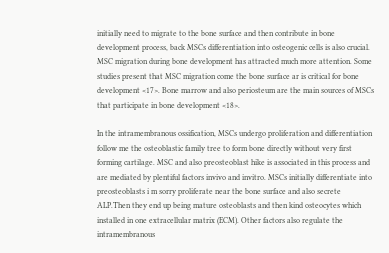initially need to migrate to the bone surface and then contribute in bone development process, back MSCs differentiation into osteogenic cells is also crucial. MSC migration during bone development has attracted much more attention. Some studies present that MSC migration come the bone surface ar is critical for bone development <17>. Bone marrow and also periosteum are the main sources of MSCs that participate in bone development <18>.

In the intramembranous ossification, MSCs undergo proliferation and differentiation follow me the osteoblastic family tree to form bone directly without very first forming cartilage. MSC and also preosteoblast hike is associated in this process and are mediated by plentiful factors invivo and invitro. MSCs initially differentiate into preosteoblasts i m sorry proliferate near the bone surface and also secrete ALP.Then they end up being mature osteoblasts and then kind osteocytes which installed in one extracellular matrix (ECM). Other factors also regulate the intramembranous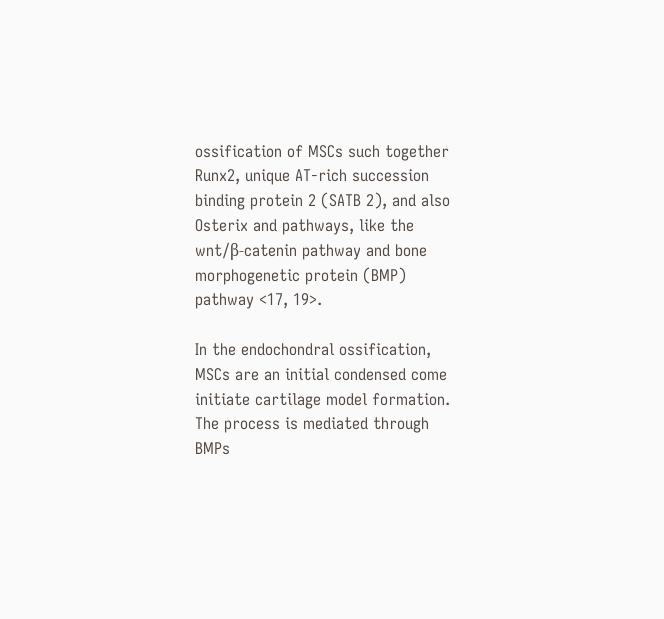ossification of MSCs such together Runx2, unique AT-rich succession binding protein 2 (SATB 2), and also Osterix and pathways, like the wnt/β-catenin pathway and bone morphogenetic protein (BMP) pathway <17, 19>.

In the endochondral ossification, MSCs are an initial condensed come initiate cartilage model formation. The process is mediated through BMPs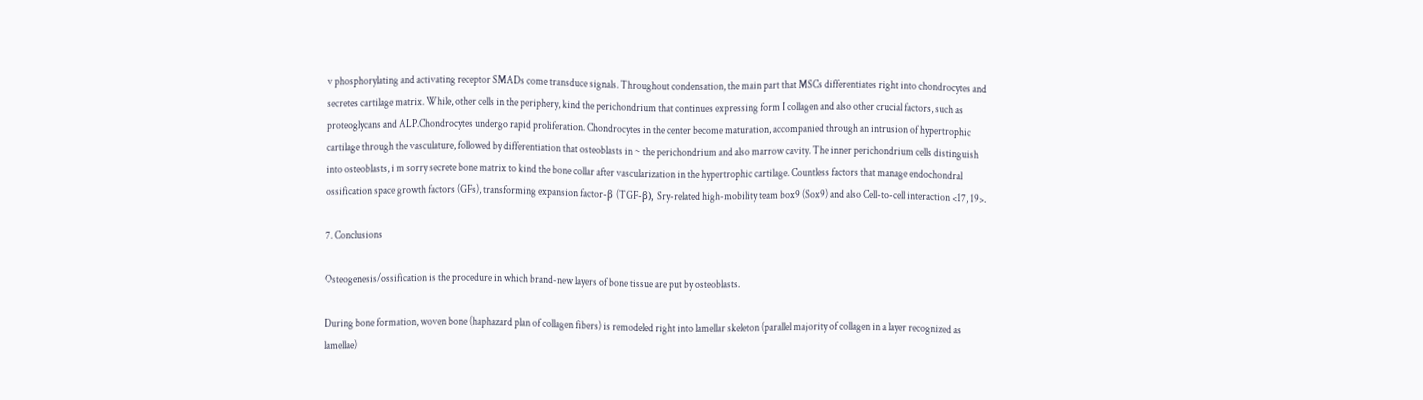v phosphorylating and activating receptor SMADs come transduce signals. Throughout condensation, the main part that MSCs differentiates right into chondrocytes and secretes cartilage matrix. While, other cells in the periphery, kind the perichondrium that continues expressing form I collagen and also other crucial factors, such as proteoglycans and ALP.Chondrocytes undergo rapid proliferation. Chondrocytes in the center become maturation, accompanied through an intrusion of hypertrophic cartilage through the vasculature, followed by differentiation that osteoblasts in ~ the perichondrium and also marrow cavity. The inner perichondrium cells distinguish into osteoblasts, i m sorry secrete bone matrix to kind the bone collar after vascularization in the hypertrophic cartilage. Countless factors that manage endochondral ossification space growth factors (GFs), transforming expansion factor-β (TGF-β), Sry-related high-mobility team box9 (Sox9) and also Cell-to-cell interaction <17, 19>.

7. Conclusions

Osteogenesis/ossification is the procedure in which brand-new layers of bone tissue are put by osteoblasts.

During bone formation, woven bone (haphazard plan of collagen fibers) is remodeled right into lamellar skeleton (parallel majority of collagen in a layer recognized as lamellae)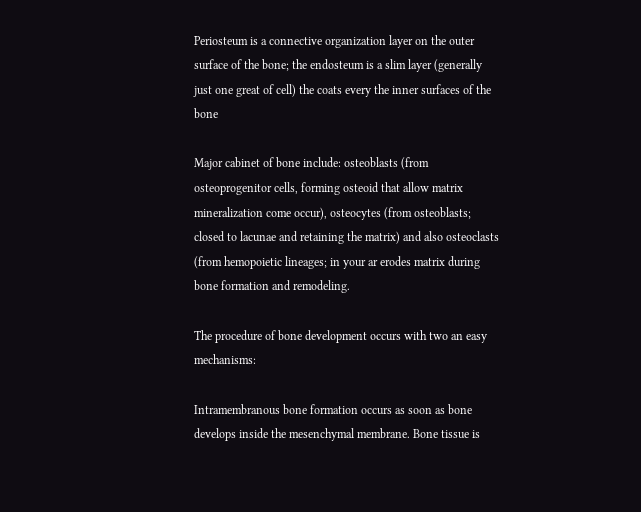Periosteum is a connective organization layer on the outer surface of the bone; the endosteum is a slim layer (generally just one great of cell) the coats every the inner surfaces of the bone

Major cabinet of bone include: osteoblasts (from osteoprogenitor cells, forming osteoid that allow matrix mineralization come occur), osteocytes (from osteoblasts; closed to lacunae and retaining the matrix) and also osteoclasts (from hemopoietic lineages; in your ar erodes matrix during bone formation and remodeling.

The procedure of bone development occurs with two an easy mechanisms:

Intramembranous bone formation occurs as soon as bone develops inside the mesenchymal membrane. Bone tissue is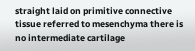straight laid on primitive connective tissue referred to mesenchyma there is no intermediate cartilage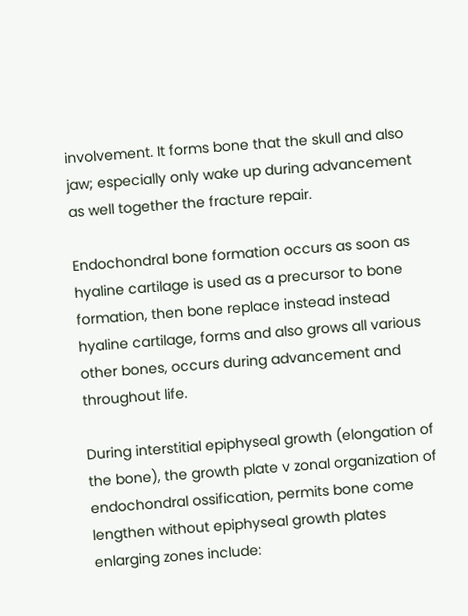involvement. It forms bone that the skull and also jaw; especially only wake up during advancement as well together the fracture repair.

Endochondral bone formation occurs as soon as hyaline cartilage is used as a precursor to bone formation, then bone replace instead instead hyaline cartilage, forms and also grows all various other bones, occurs during advancement and throughout life.

During interstitial epiphyseal growth (elongation of the bone), the growth plate v zonal organization of endochondral ossification, permits bone come lengthen without epiphyseal growth plates enlarging zones include: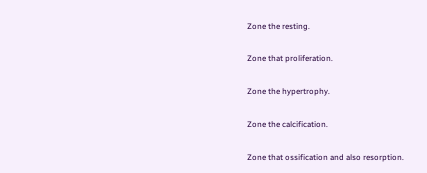Zone the resting.

Zone that proliferation.

Zone the hypertrophy.

Zone the calcification.

Zone that ossification and also resorption.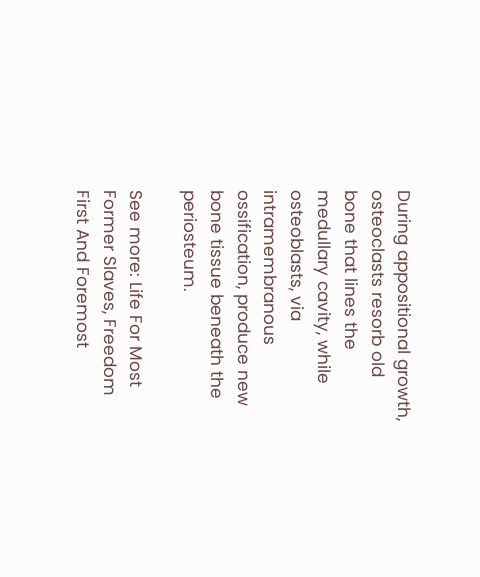During appositional growth, osteoclasts resorb old bone that lines the medullary cavity, while osteoblasts, via intramembranous ossification, produce new bone tissue beneath the periosteum.

See more: Life For Most Former Slaves, Freedom First And Foremost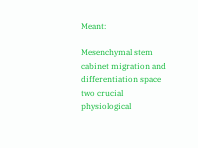Meant:

Mesenchymal stem cabinet migration and differentiation space two crucial physiological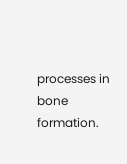processes in bone formation.